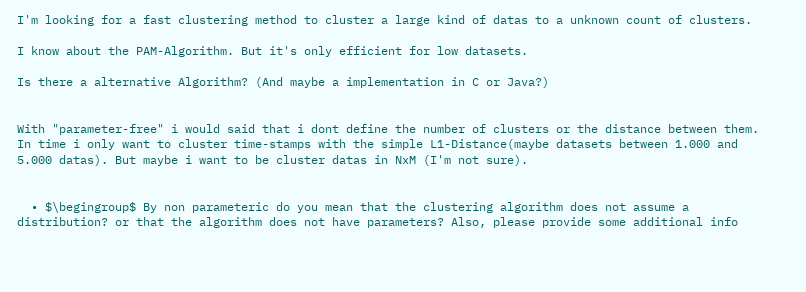I'm looking for a fast clustering method to cluster a large kind of datas to a unknown count of clusters.

I know about the PAM-Algorithm. But it's only efficient for low datasets.

Is there a alternative Algorithm? (And maybe a implementation in C or Java?)


With "parameter-free" i would said that i dont define the number of clusters or the distance between them. In time i only want to cluster time-stamps with the simple L1-Distance(maybe datasets between 1.000 and 5.000 datas). But maybe i want to be cluster datas in NxM (I'm not sure).


  • $\begingroup$ By non parameteric do you mean that the clustering algorithm does not assume a distribution? or that the algorithm does not have parameters? Also, please provide some additional info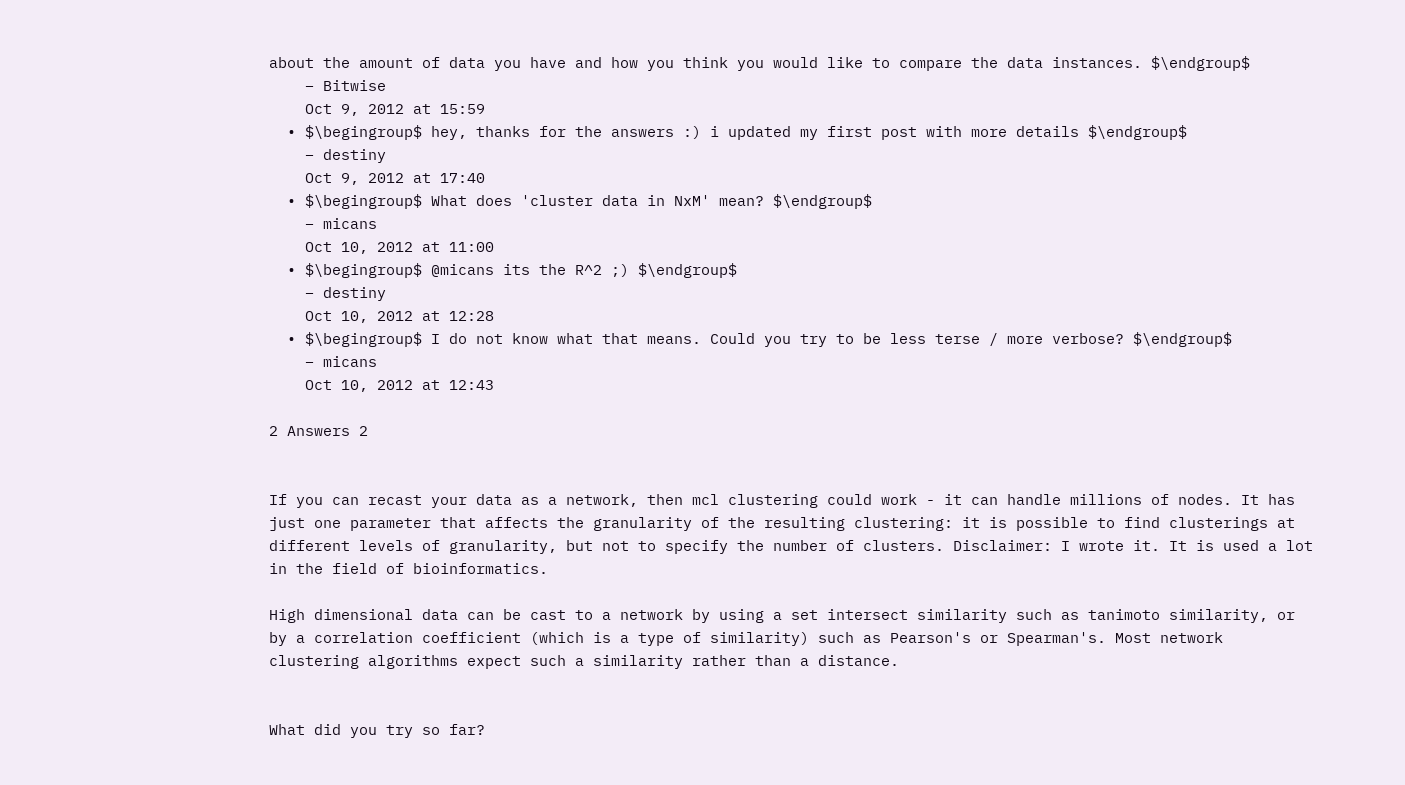about the amount of data you have and how you think you would like to compare the data instances. $\endgroup$
    – Bitwise
    Oct 9, 2012 at 15:59
  • $\begingroup$ hey, thanks for the answers :) i updated my first post with more details $\endgroup$
    – destiny
    Oct 9, 2012 at 17:40
  • $\begingroup$ What does 'cluster data in NxM' mean? $\endgroup$
    – micans
    Oct 10, 2012 at 11:00
  • $\begingroup$ @micans its the R^2 ;) $\endgroup$
    – destiny
    Oct 10, 2012 at 12:28
  • $\begingroup$ I do not know what that means. Could you try to be less terse / more verbose? $\endgroup$
    – micans
    Oct 10, 2012 at 12:43

2 Answers 2


If you can recast your data as a network, then mcl clustering could work - it can handle millions of nodes. It has just one parameter that affects the granularity of the resulting clustering: it is possible to find clusterings at different levels of granularity, but not to specify the number of clusters. Disclaimer: I wrote it. It is used a lot in the field of bioinformatics.

High dimensional data can be cast to a network by using a set intersect similarity such as tanimoto similarity, or by a correlation coefficient (which is a type of similarity) such as Pearson's or Spearman's. Most network clustering algorithms expect such a similarity rather than a distance.


What did you try so far?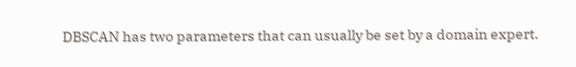DBSCAN has two parameters that can usually be set by a domain expert.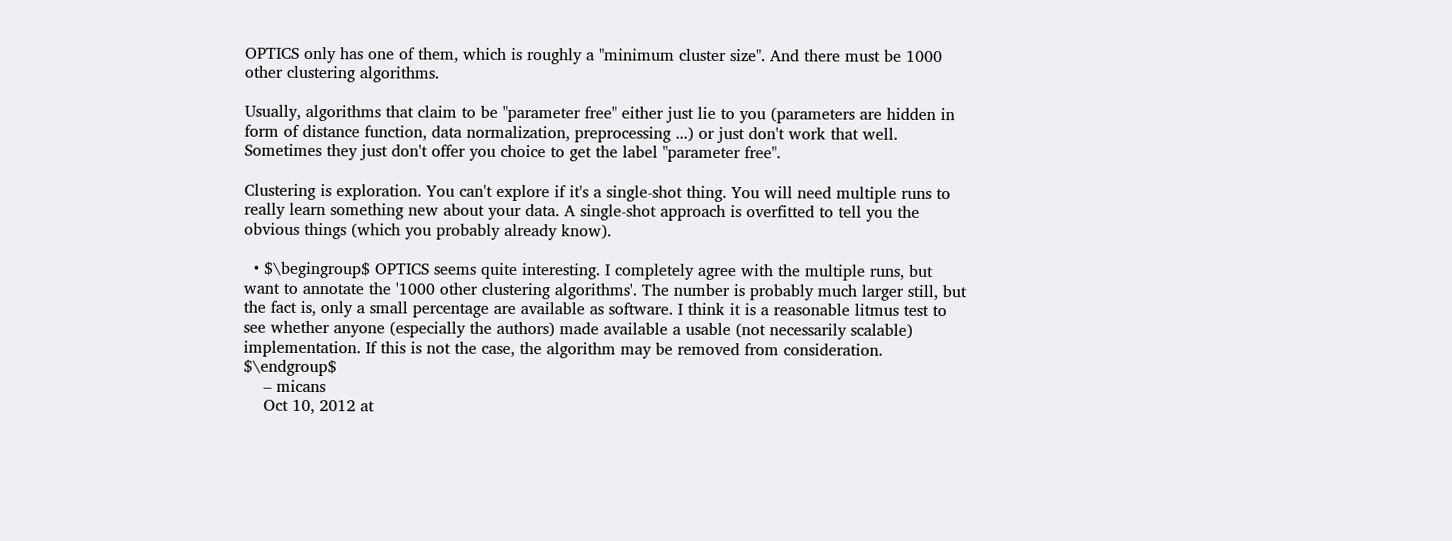OPTICS only has one of them, which is roughly a "minimum cluster size". And there must be 1000 other clustering algorithms.

Usually, algorithms that claim to be "parameter free" either just lie to you (parameters are hidden in form of distance function, data normalization, preprocessing ...) or just don't work that well. Sometimes they just don't offer you choice to get the label "parameter free".

Clustering is exploration. You can't explore if it's a single-shot thing. You will need multiple runs to really learn something new about your data. A single-shot approach is overfitted to tell you the obvious things (which you probably already know).

  • $\begingroup$ OPTICS seems quite interesting. I completely agree with the multiple runs, but want to annotate the '1000 other clustering algorithms'. The number is probably much larger still, but the fact is, only a small percentage are available as software. I think it is a reasonable litmus test to see whether anyone (especially the authors) made available a usable (not necessarily scalable) implementation. If this is not the case, the algorithm may be removed from consideration. $\endgroup$
    – micans
    Oct 10, 2012 at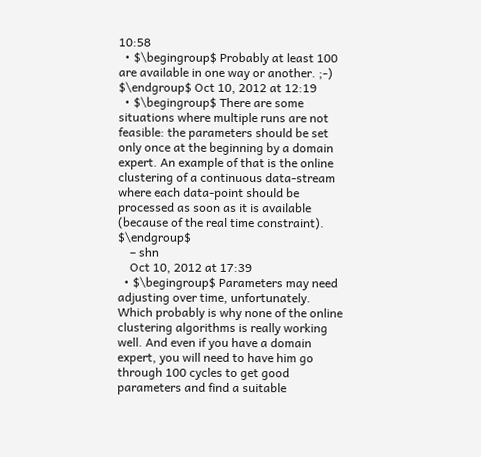10:58
  • $\begingroup$ Probably at least 100 are available in one way or another. ;-) $\endgroup$ Oct 10, 2012 at 12:19
  • $\begingroup$ There are some situations where multiple runs are not feasible: the parameters should be set only once at the beginning by a domain expert. An example of that is the online clustering of a continuous data-stream where each data-point should be processed as soon as it is available (because of the real time constraint). $\endgroup$
    – shn
    Oct 10, 2012 at 17:39
  • $\begingroup$ Parameters may need adjusting over time, unfortunately. Which probably is why none of the online clustering algorithms is really working well. And even if you have a domain expert, you will need to have him go through 100 cycles to get good parameters and find a suitable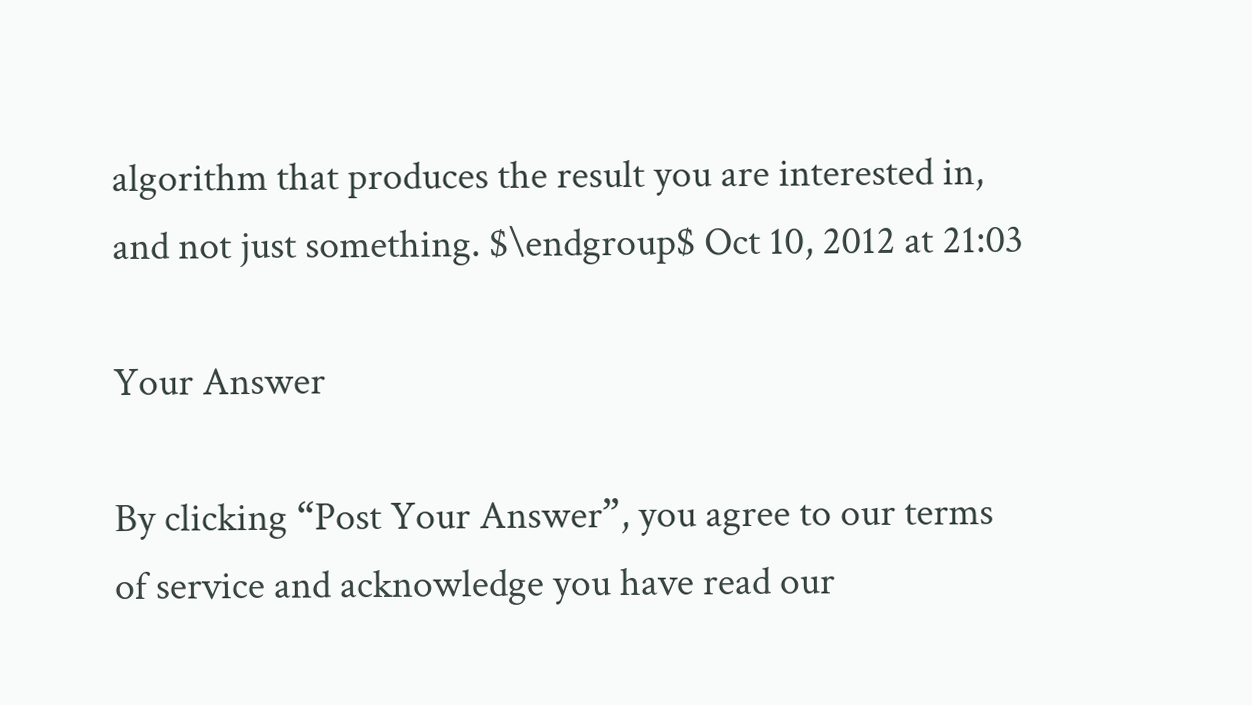algorithm that produces the result you are interested in, and not just something. $\endgroup$ Oct 10, 2012 at 21:03

Your Answer

By clicking “Post Your Answer”, you agree to our terms of service and acknowledge you have read our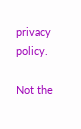privacy policy.

Not the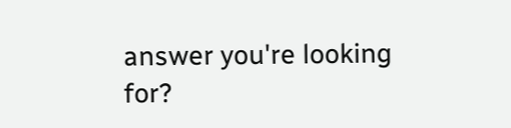answer you're looking for?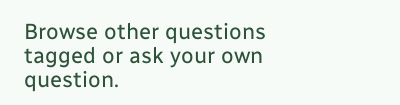Browse other questions tagged or ask your own question.